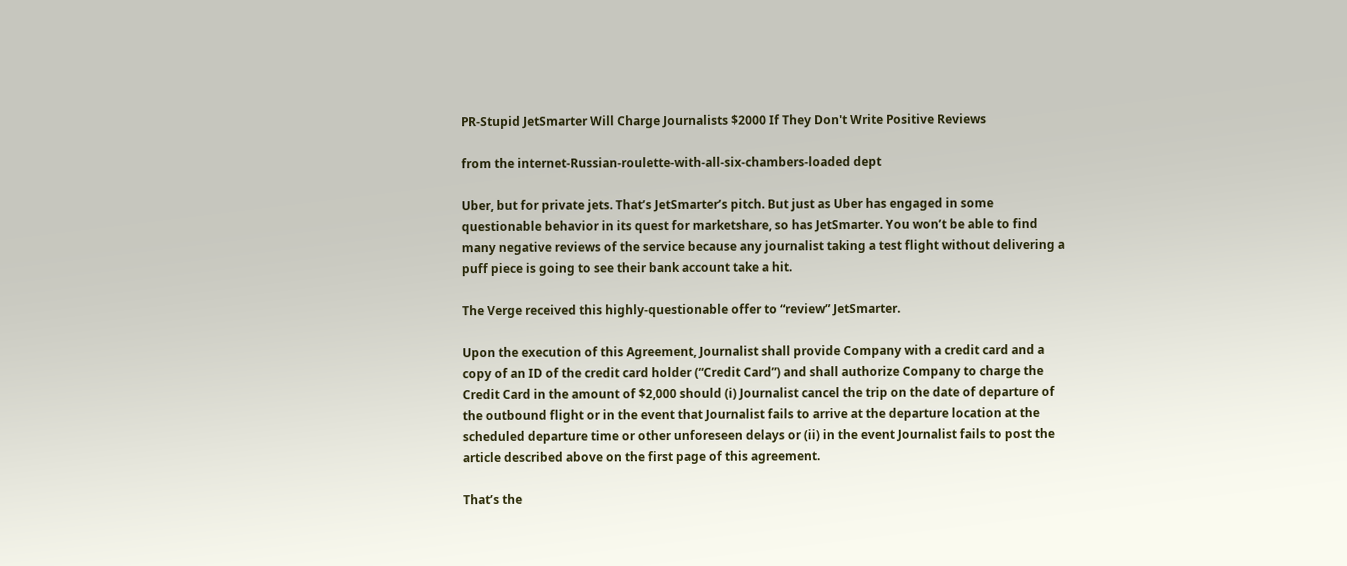PR-Stupid JetSmarter Will Charge Journalists $2000 If They Don't Write Positive Reviews

from the internet-Russian-roulette-with-all-six-chambers-loaded dept

Uber, but for private jets. That’s JetSmarter’s pitch. But just as Uber has engaged in some questionable behavior in its quest for marketshare, so has JetSmarter. You won’t be able to find many negative reviews of the service because any journalist taking a test flight without delivering a puff piece is going to see their bank account take a hit.

The Verge received this highly-questionable offer to “review” JetSmarter.

Upon the execution of this Agreement, Journalist shall provide Company with a credit card and a copy of an ID of the credit card holder (“Credit Card”) and shall authorize Company to charge the Credit Card in the amount of $2,000 should (i) Journalist cancel the trip on the date of departure of the outbound flight or in the event that Journalist fails to arrive at the departure location at the scheduled departure time or other unforeseen delays or (ii) in the event Journalist fails to post the article described above on the first page of this agreement.

That’s the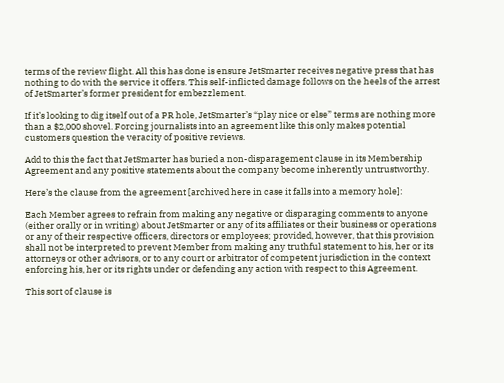terms of the review flight. All this has done is ensure JetSmarter receives negative press that has nothing to do with the service it offers. This self-inflicted damage follows on the heels of the arrest of JetSmarter’s former president for embezzlement.

If it’s looking to dig itself out of a PR hole, JetSmarter’s “play nice or else” terms are nothing more than a $2,000 shovel. Forcing journalists into an agreement like this only makes potential customers question the veracity of positive reviews.

Add to this the fact that JetSmarter has buried a non-disparagement clause in its Membership Agreement and any positive statements about the company become inherently untrustworthy.

Here’s the clause from the agreement [archived here in case it falls into a memory hole]:

Each Member agrees to refrain from making any negative or disparaging comments to anyone (either orally or in writing) about JetSmarter or any of its affiliates or their business or operations or any of their respective officers, directors or employees; provided, however, that this provision shall not be interpreted to prevent Member from making any truthful statement to his, her or its attorneys or other advisors, or to any court or arbitrator of competent jurisdiction in the context enforcing his, her or its rights under or defending any action with respect to this Agreement.

This sort of clause is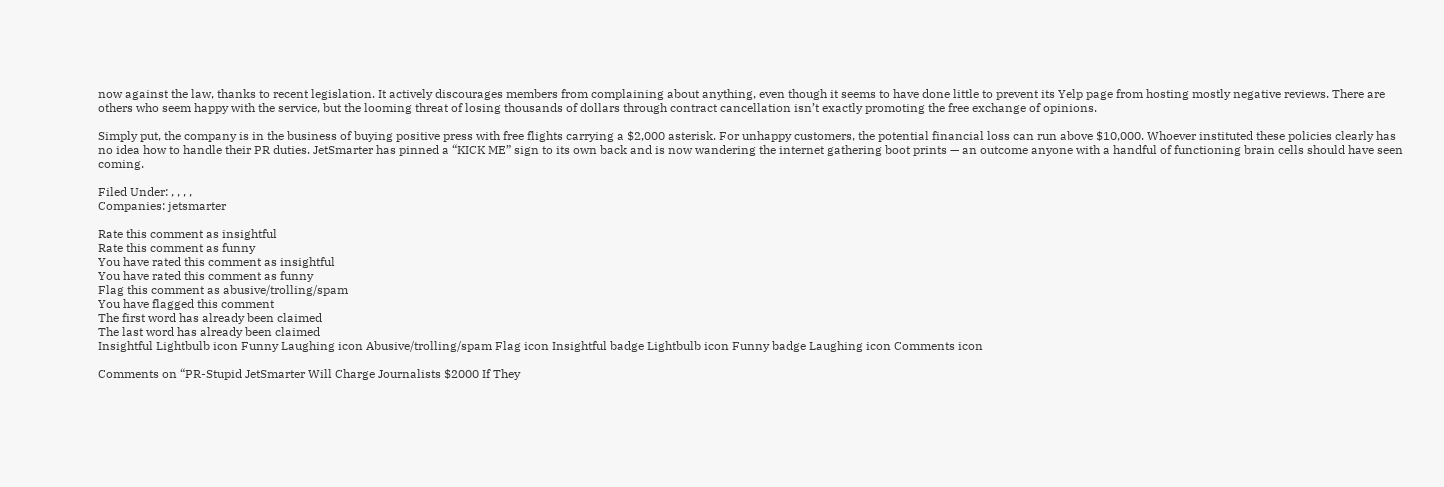now against the law, thanks to recent legislation. It actively discourages members from complaining about anything, even though it seems to have done little to prevent its Yelp page from hosting mostly negative reviews. There are others who seem happy with the service, but the looming threat of losing thousands of dollars through contract cancellation isn’t exactly promoting the free exchange of opinions.

Simply put, the company is in the business of buying positive press with free flights carrying a $2,000 asterisk. For unhappy customers, the potential financial loss can run above $10,000. Whoever instituted these policies clearly has no idea how to handle their PR duties. JetSmarter has pinned a “KICK ME” sign to its own back and is now wandering the internet gathering boot prints — an outcome anyone with a handful of functioning brain cells should have seen coming.

Filed Under: , , , ,
Companies: jetsmarter

Rate this comment as insightful
Rate this comment as funny
You have rated this comment as insightful
You have rated this comment as funny
Flag this comment as abusive/trolling/spam
You have flagged this comment
The first word has already been claimed
The last word has already been claimed
Insightful Lightbulb icon Funny Laughing icon Abusive/trolling/spam Flag icon Insightful badge Lightbulb icon Funny badge Laughing icon Comments icon

Comments on “PR-Stupid JetSmarter Will Charge Journalists $2000 If They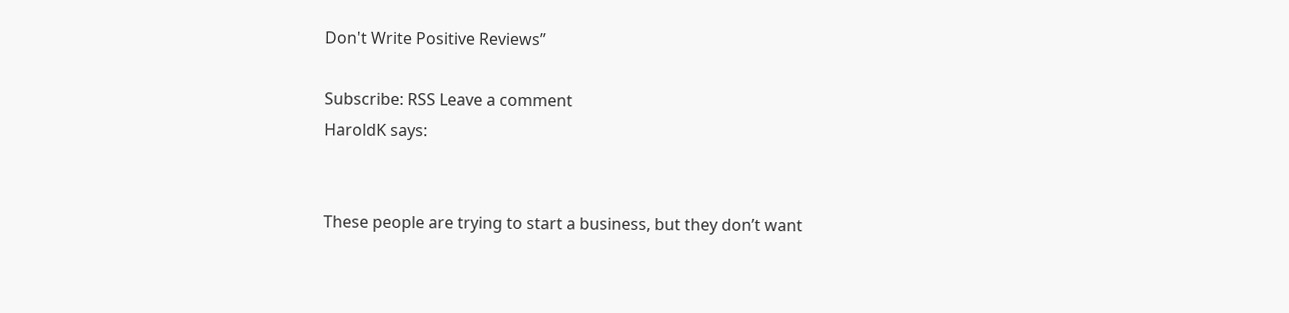Don't Write Positive Reviews”

Subscribe: RSS Leave a comment
HaroldK says:


These people are trying to start a business, but they don’t want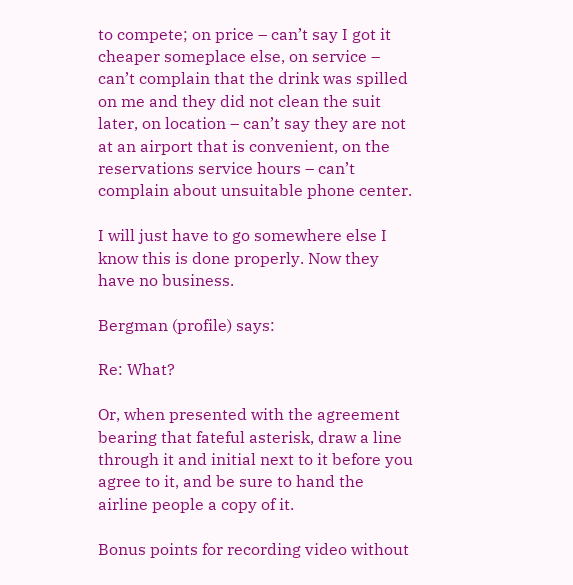to compete; on price – can’t say I got it cheaper someplace else, on service – can’t complain that the drink was spilled on me and they did not clean the suit later, on location – can’t say they are not at an airport that is convenient, on the reservations service hours – can’t complain about unsuitable phone center.

I will just have to go somewhere else I know this is done properly. Now they have no business.

Bergman (profile) says:

Re: What?

Or, when presented with the agreement bearing that fateful asterisk, draw a line through it and initial next to it before you agree to it, and be sure to hand the airline people a copy of it.

Bonus points for recording video without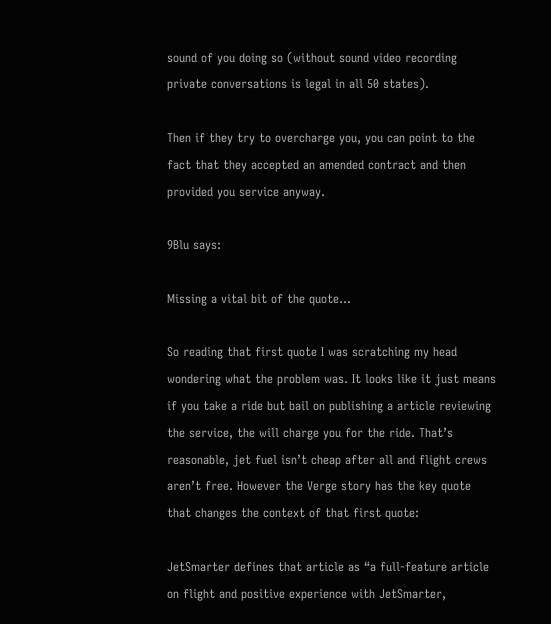sound of you doing so (without sound video recording private conversations is legal in all 50 states).

Then if they try to overcharge you, you can point to the fact that they accepted an amended contract and then provided you service anyway.

9Blu says:

Missing a vital bit of the quote...

So reading that first quote I was scratching my head wondering what the problem was. It looks like it just means if you take a ride but bail on publishing a article reviewing the service, the will charge you for the ride. That’s reasonable, jet fuel isn’t cheap after all and flight crews aren’t free. However the Verge story has the key quote that changes the context of that first quote:

JetSmarter defines that article as “a full-feature article on flight and positive experience with JetSmarter,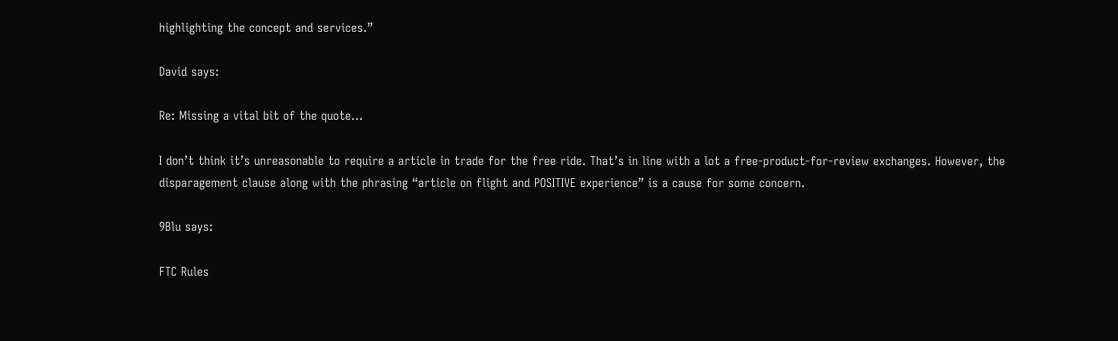highlighting the concept and services.”

David says:

Re: Missing a vital bit of the quote...

I don’t think it’s unreasonable to require a article in trade for the free ride. That’s in line with a lot a free-product-for-review exchanges. However, the disparagement clause along with the phrasing “article on flight and POSITIVE experience” is a cause for some concern.

9Blu says:

FTC Rules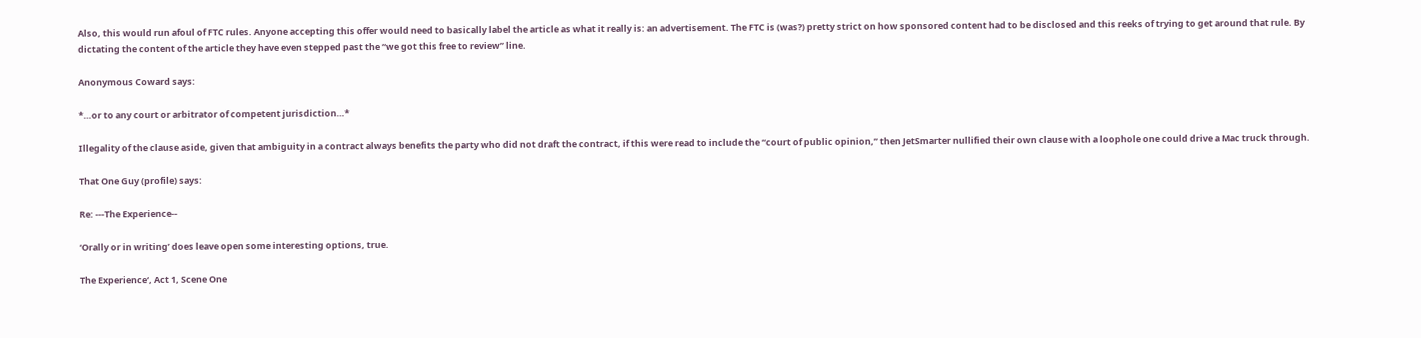Also, this would run afoul of FTC rules. Anyone accepting this offer would need to basically label the article as what it really is: an advertisement. The FTC is (was?) pretty strict on how sponsored content had to be disclosed and this reeks of trying to get around that rule. By dictating the content of the article they have even stepped past the “we got this free to review” line.

Anonymous Coward says:

*…or to any court or arbitrator of competent jurisdiction…*

Illegality of the clause aside, given that ambiguity in a contract always benefits the party who did not draft the contract, if this were read to include the “court of public opinion,” then JetSmarter nullified their own clause with a loophole one could drive a Mac truck through.

That One Guy (profile) says:

Re: ---The Experience--

‘Orally or in writing’ does leave open some interesting options, true.

The Experience‘, Act 1, Scene One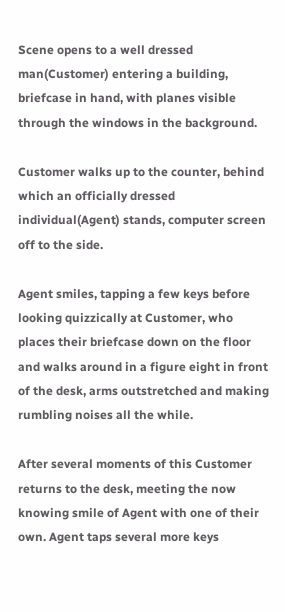Scene opens to a well dressed man(Customer) entering a building, briefcase in hand, with planes visible through the windows in the background.

Customer walks up to the counter, behind which an officially dressed individual(Agent) stands, computer screen off to the side.

Agent smiles, tapping a few keys before looking quizzically at Customer, who places their briefcase down on the floor and walks around in a figure eight in front of the desk, arms outstretched and making rumbling noises all the while.

After several moments of this Customer returns to the desk, meeting the now knowing smile of Agent with one of their own. Agent taps several more keys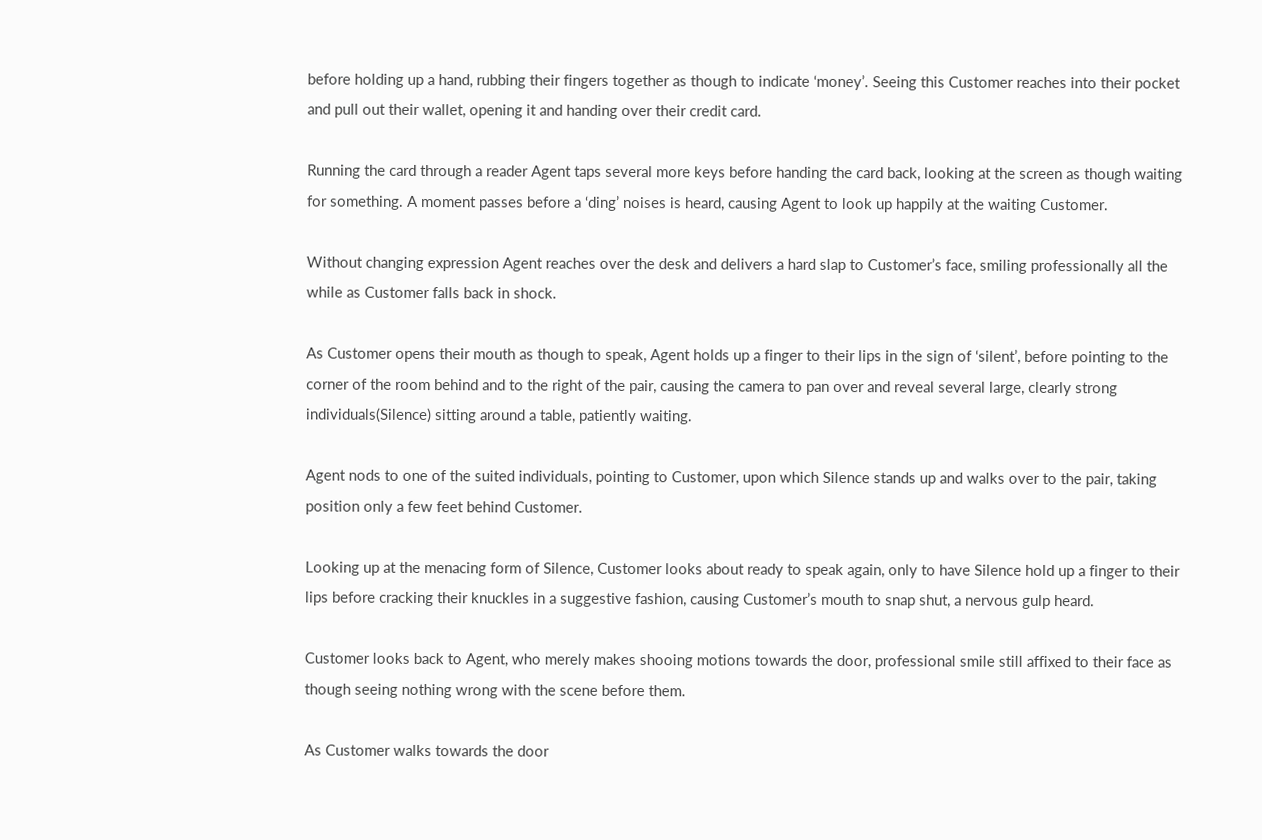before holding up a hand, rubbing their fingers together as though to indicate ‘money’. Seeing this Customer reaches into their pocket and pull out their wallet, opening it and handing over their credit card.

Running the card through a reader Agent taps several more keys before handing the card back, looking at the screen as though waiting for something. A moment passes before a ‘ding’ noises is heard, causing Agent to look up happily at the waiting Customer.

Without changing expression Agent reaches over the desk and delivers a hard slap to Customer’s face, smiling professionally all the while as Customer falls back in shock.

As Customer opens their mouth as though to speak, Agent holds up a finger to their lips in the sign of ‘silent’, before pointing to the corner of the room behind and to the right of the pair, causing the camera to pan over and reveal several large, clearly strong individuals(Silence) sitting around a table, patiently waiting.

Agent nods to one of the suited individuals, pointing to Customer, upon which Silence stands up and walks over to the pair, taking position only a few feet behind Customer.

Looking up at the menacing form of Silence, Customer looks about ready to speak again, only to have Silence hold up a finger to their lips before cracking their knuckles in a suggestive fashion, causing Customer’s mouth to snap shut, a nervous gulp heard.

Customer looks back to Agent, who merely makes shooing motions towards the door, professional smile still affixed to their face as though seeing nothing wrong with the scene before them.

As Customer walks towards the door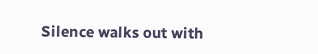Silence walks out with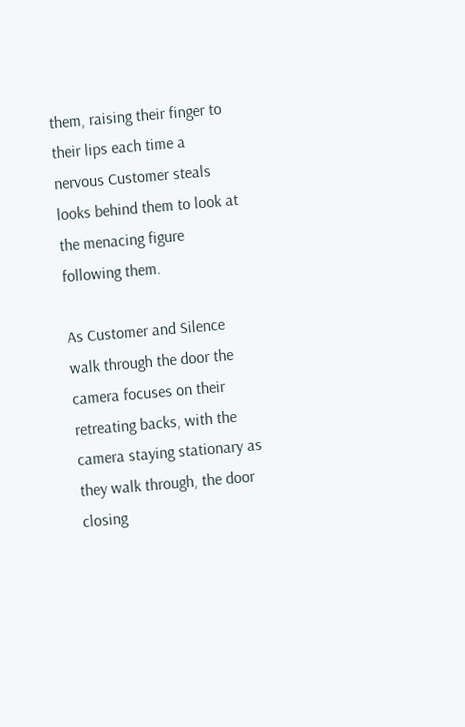them, raising their finger to their lips each time a nervous Customer steals looks behind them to look at the menacing figure following them.

As Customer and Silence walk through the door the camera focuses on their retreating backs, with the camera staying stationary as they walk through, the door closing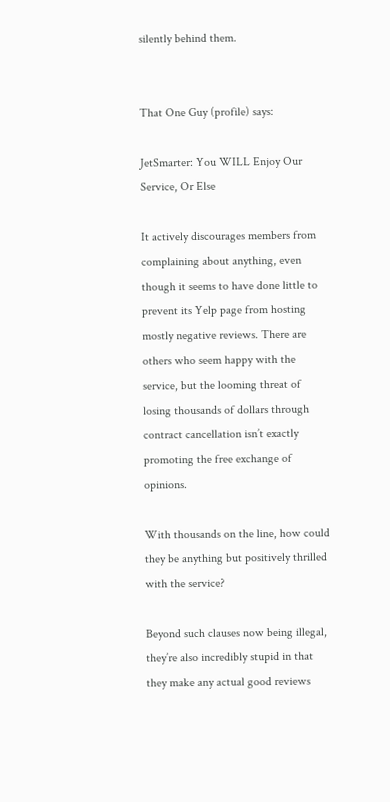silently behind them.


That One Guy (profile) says:

JetSmarter: You WILL Enjoy Our Service, Or Else

It actively discourages members from complaining about anything, even though it seems to have done little to prevent its Yelp page from hosting mostly negative reviews. There are others who seem happy with the service, but the looming threat of losing thousands of dollars through contract cancellation isn’t exactly promoting the free exchange of opinions.

With thousands on the line, how could they be anything but positively thrilled with the service?

Beyond such clauses now being illegal, they’re also incredibly stupid in that they make any actual good reviews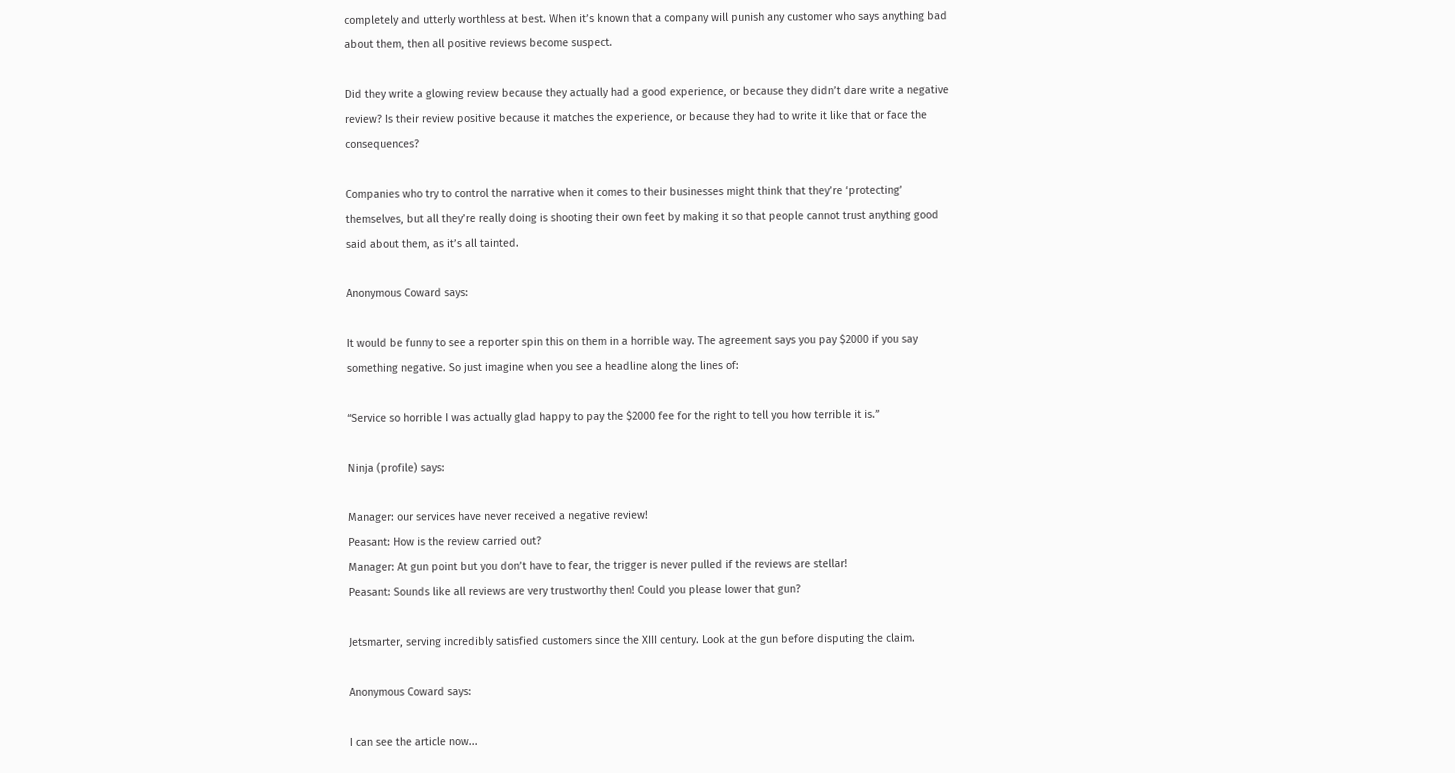completely and utterly worthless at best. When it’s known that a company will punish any customer who says anything bad about them, then all positive reviews become suspect.

Did they write a glowing review because they actually had a good experience, or because they didn’t dare write a negative review? Is their review positive because it matches the experience, or because they had to write it like that or face the consequences?

Companies who try to control the narrative when it comes to their businesses might think that they’re ‘protecting’ themselves, but all they’re really doing is shooting their own feet by making it so that people cannot trust anything good said about them, as it’s all tainted.

Anonymous Coward says:

It would be funny to see a reporter spin this on them in a horrible way. The agreement says you pay $2000 if you say something negative. So just imagine when you see a headline along the lines of:

“Service so horrible I was actually glad happy to pay the $2000 fee for the right to tell you how terrible it is.”

Ninja (profile) says:

Manager: our services have never received a negative review!
Peasant: How is the review carried out?
Manager: At gun point but you don’t have to fear, the trigger is never pulled if the reviews are stellar!
Peasant: Sounds like all reviews are very trustworthy then! Could you please lower that gun?

Jetsmarter, serving incredibly satisfied customers since the XIII century. Look at the gun before disputing the claim.

Anonymous Coward says:

I can see the article now...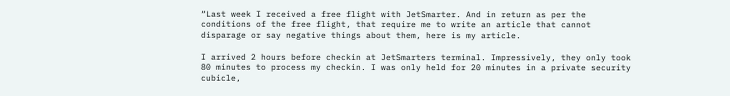“Last week I received a free flight with JetSmarter. And in return as per the conditions of the free flight, that require me to write an article that cannot disparage or say negative things about them, here is my article.

I arrived 2 hours before checkin at JetSmarters terminal. Impressively, they only took 80 minutes to process my checkin. I was only held for 20 minutes in a private security cubicle,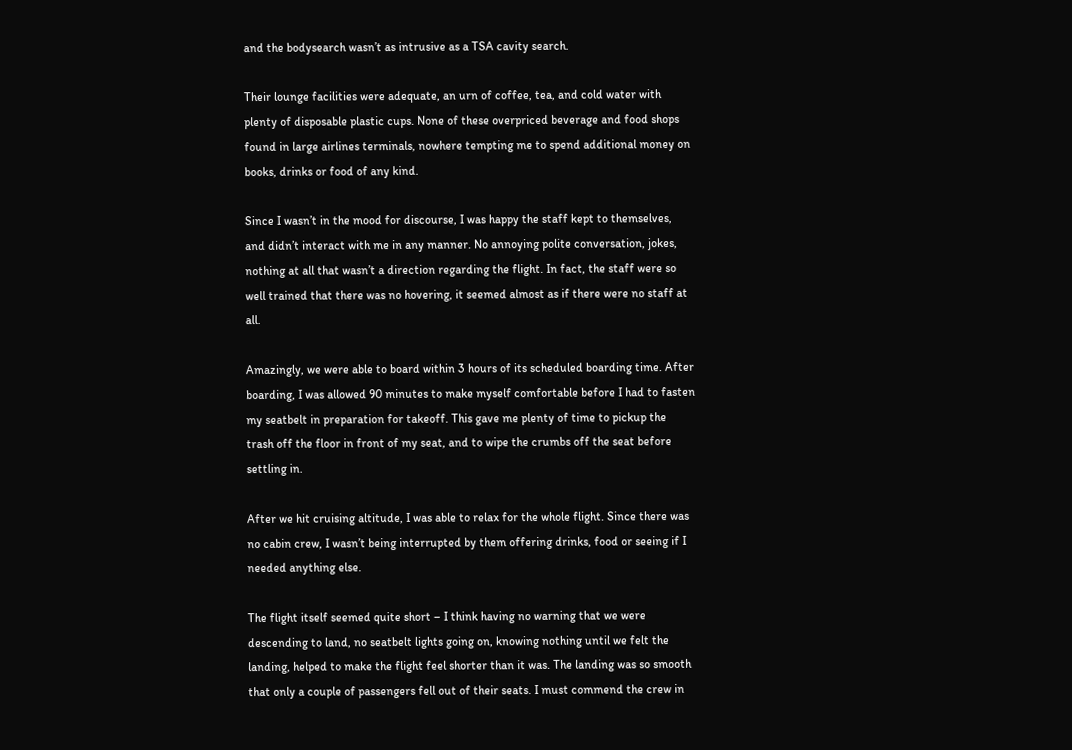and the bodysearch wasn’t as intrusive as a TSA cavity search.

Their lounge facilities were adequate, an urn of coffee, tea, and cold water with plenty of disposable plastic cups. None of these overpriced beverage and food shops found in large airlines terminals, nowhere tempting me to spend additional money on books, drinks or food of any kind.

Since I wasn’t in the mood for discourse, I was happy the staff kept to themselves, and didn’t interact with me in any manner. No annoying polite conversation, jokes, nothing at all that wasn’t a direction regarding the flight. In fact, the staff were so well trained that there was no hovering, it seemed almost as if there were no staff at all.

Amazingly, we were able to board within 3 hours of its scheduled boarding time. After boarding, I was allowed 90 minutes to make myself comfortable before I had to fasten my seatbelt in preparation for takeoff. This gave me plenty of time to pickup the trash off the floor in front of my seat, and to wipe the crumbs off the seat before settling in.

After we hit cruising altitude, I was able to relax for the whole flight. Since there was no cabin crew, I wasn’t being interrupted by them offering drinks, food or seeing if I needed anything else.

The flight itself seemed quite short – I think having no warning that we were descending to land, no seatbelt lights going on, knowing nothing until we felt the landing, helped to make the flight feel shorter than it was. The landing was so smooth that only a couple of passengers fell out of their seats. I must commend the crew in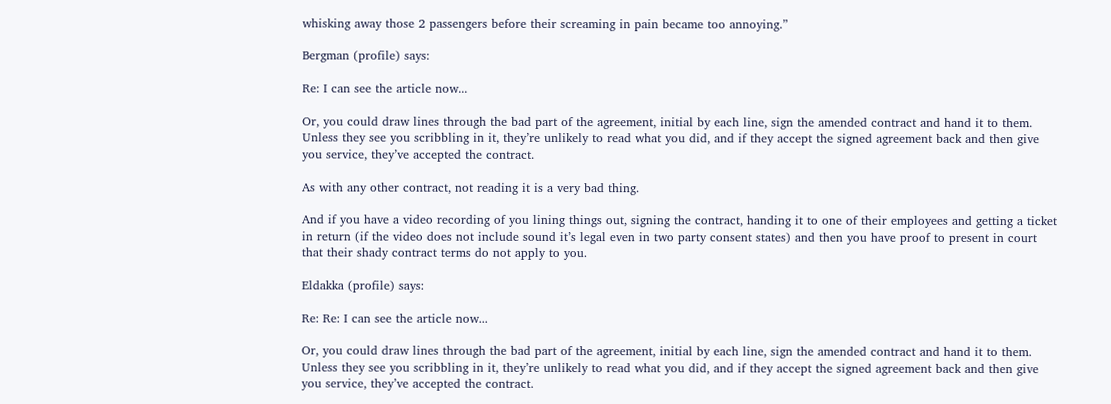whisking away those 2 passengers before their screaming in pain became too annoying.”

Bergman (profile) says:

Re: I can see the article now...

Or, you could draw lines through the bad part of the agreement, initial by each line, sign the amended contract and hand it to them. Unless they see you scribbling in it, they’re unlikely to read what you did, and if they accept the signed agreement back and then give you service, they’ve accepted the contract.

As with any other contract, not reading it is a very bad thing.

And if you have a video recording of you lining things out, signing the contract, handing it to one of their employees and getting a ticket in return (if the video does not include sound it’s legal even in two party consent states) and then you have proof to present in court that their shady contract terms do not apply to you.

Eldakka (profile) says:

Re: Re: I can see the article now...

Or, you could draw lines through the bad part of the agreement, initial by each line, sign the amended contract and hand it to them. Unless they see you scribbling in it, they’re unlikely to read what you did, and if they accept the signed agreement back and then give you service, they’ve accepted the contract.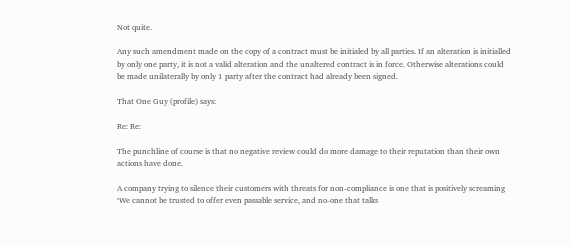Not quite.

Any such amendment made on the copy of a contract must be initialed by all parties. If an alteration is initialled by only one party, it is not a valid alteration and the unaltered contract is in force. Otherwise alterations could be made unilaterally by only 1 party after the contract had already been signed.

That One Guy (profile) says:

Re: Re:

The punchline of course is that no negative review could do more damage to their reputation than their own actions have done.

A company trying to silence their customers with threats for non-compliance is one that is positively screaming ‘We cannot be trusted to offer even passable service, and no-one that talks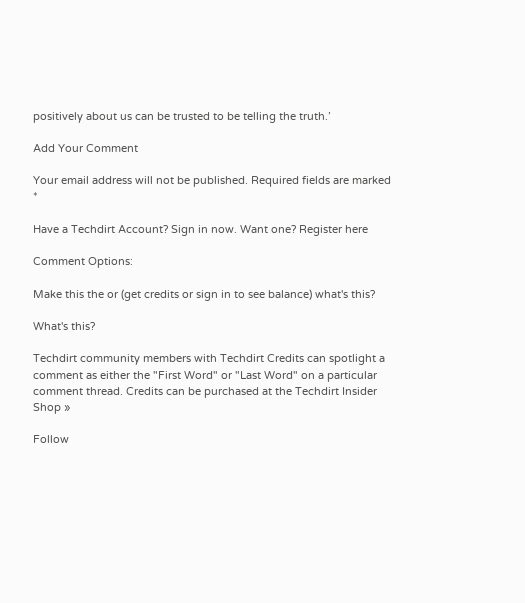positively about us can be trusted to be telling the truth.’

Add Your Comment

Your email address will not be published. Required fields are marked *

Have a Techdirt Account? Sign in now. Want one? Register here

Comment Options:

Make this the or (get credits or sign in to see balance) what's this?

What's this?

Techdirt community members with Techdirt Credits can spotlight a comment as either the "First Word" or "Last Word" on a particular comment thread. Credits can be purchased at the Techdirt Insider Shop »

Follow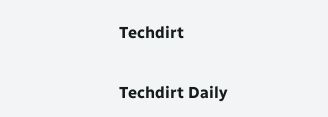Techdirt

Techdirt Daily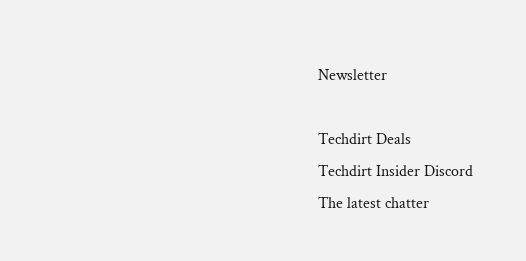Newsletter

Techdirt Deals
Techdirt Insider Discord
The latest chatter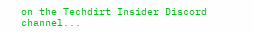on the Techdirt Insider Discord channel...